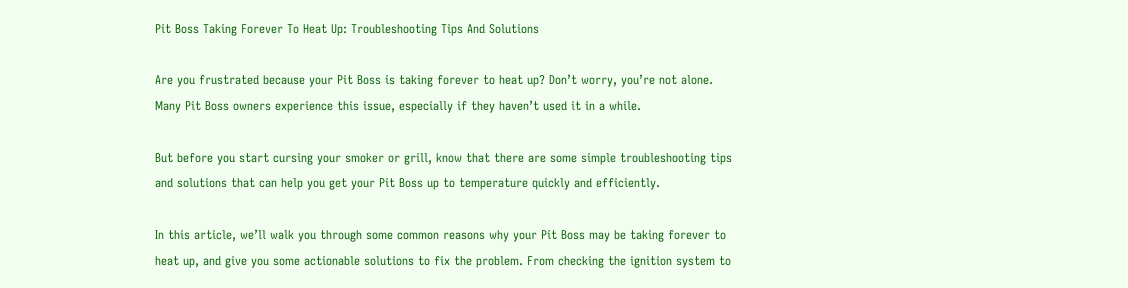Pit Boss Taking Forever To Heat Up: Troubleshooting Tips And Solutions

Are you frustrated because your Pit Boss is taking forever to heat up? Don’t worry, you’re not alone. Many Pit Boss owners experience this issue, especially if they haven’t used it in a while.

But before you start cursing your smoker or grill, know that there are some simple troubleshooting tips and solutions that can help you get your Pit Boss up to temperature quickly and efficiently.

In this article, we’ll walk you through some common reasons why your Pit Boss may be taking forever to heat up, and give you some actionable solutions to fix the problem. From checking the ignition system to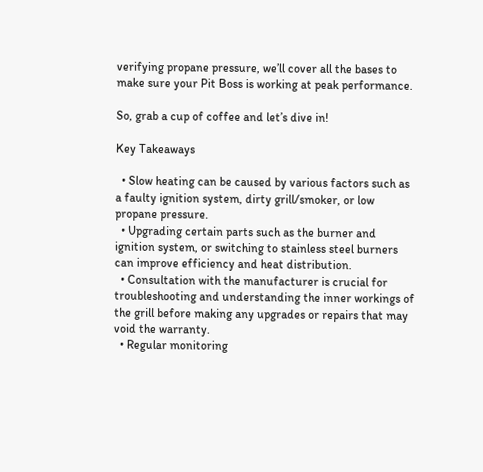verifying propane pressure, we’ll cover all the bases to make sure your Pit Boss is working at peak performance.

So, grab a cup of coffee and let’s dive in!

Key Takeaways

  • Slow heating can be caused by various factors such as a faulty ignition system, dirty grill/smoker, or low propane pressure.
  • Upgrading certain parts such as the burner and ignition system, or switching to stainless steel burners can improve efficiency and heat distribution.
  • Consultation with the manufacturer is crucial for troubleshooting and understanding the inner workings of the grill before making any upgrades or repairs that may void the warranty.
  • Regular monitoring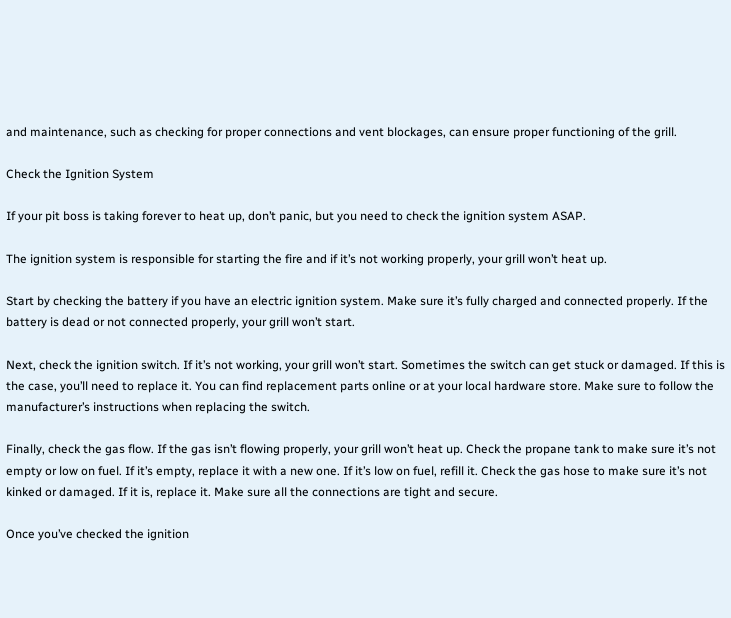and maintenance, such as checking for proper connections and vent blockages, can ensure proper functioning of the grill.

Check the Ignition System

If your pit boss is taking forever to heat up, don’t panic, but you need to check the ignition system ASAP.

The ignition system is responsible for starting the fire and if it’s not working properly, your grill won’t heat up.

Start by checking the battery if you have an electric ignition system. Make sure it’s fully charged and connected properly. If the battery is dead or not connected properly, your grill won’t start.

Next, check the ignition switch. If it’s not working, your grill won’t start. Sometimes the switch can get stuck or damaged. If this is the case, you’ll need to replace it. You can find replacement parts online or at your local hardware store. Make sure to follow the manufacturer’s instructions when replacing the switch.

Finally, check the gas flow. If the gas isn’t flowing properly, your grill won’t heat up. Check the propane tank to make sure it’s not empty or low on fuel. If it’s empty, replace it with a new one. If it’s low on fuel, refill it. Check the gas hose to make sure it’s not kinked or damaged. If it is, replace it. Make sure all the connections are tight and secure.

Once you’ve checked the ignition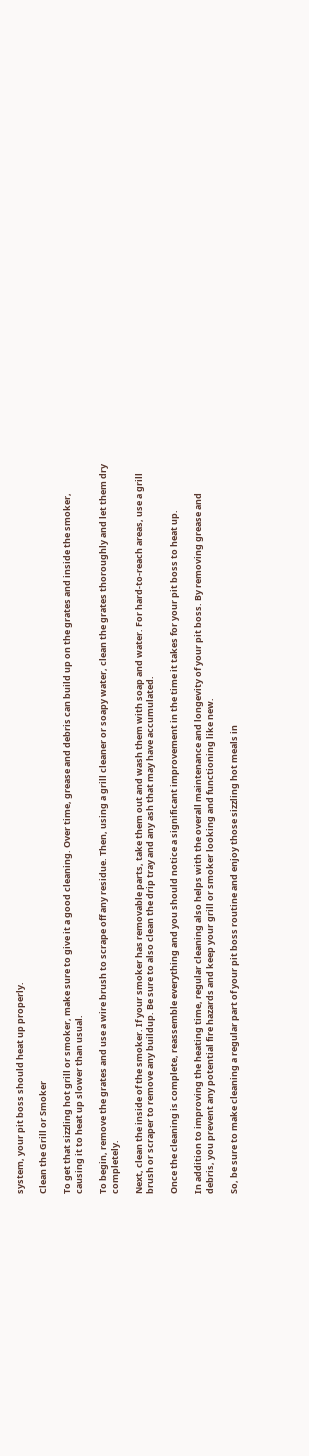system, your pit boss should heat up properly.

Clean the Grill or Smoker

To get that sizzling hot grill or smoker, make sure to give it a good cleaning. Over time, grease and debris can build up on the grates and inside the smoker, causing it to heat up slower than usual.

To begin, remove the grates and use a wire brush to scrape off any residue. Then, using a grill cleaner or soapy water, clean the grates thoroughly and let them dry completely.

Next, clean the inside of the smoker. If your smoker has removable parts, take them out and wash them with soap and water. For hard-to-reach areas, use a grill brush or scraper to remove any buildup. Be sure to also clean the drip tray and any ash that may have accumulated.

Once the cleaning is complete, reassemble everything and you should notice a significant improvement in the time it takes for your pit boss to heat up.

In addition to improving the heating time, regular cleaning also helps with the overall maintenance and longevity of your pit boss. By removing grease and debris, you prevent any potential fire hazards and keep your grill or smoker looking and functioning like new.

So, be sure to make cleaning a regular part of your pit boss routine and enjoy those sizzling hot meals in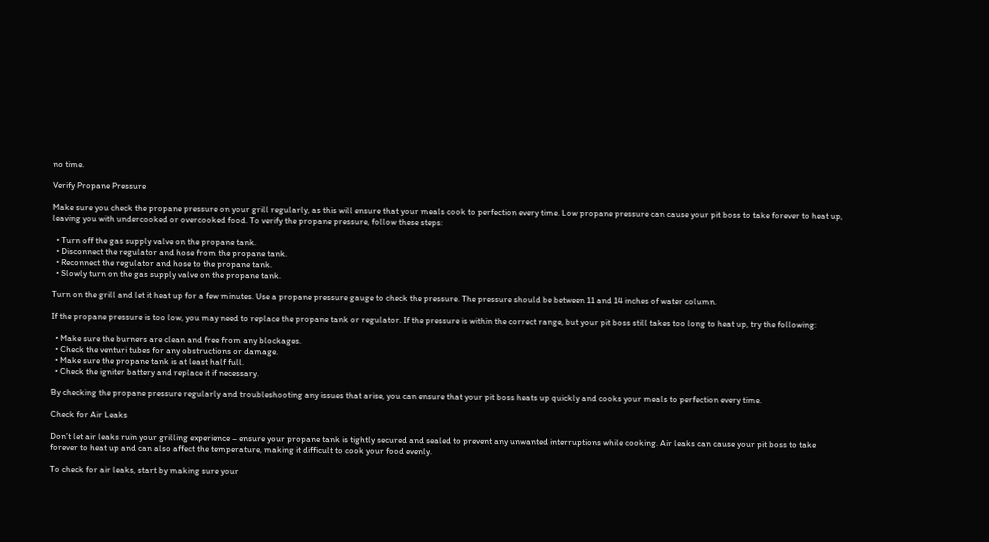no time.

Verify Propane Pressure

Make sure you check the propane pressure on your grill regularly, as this will ensure that your meals cook to perfection every time. Low propane pressure can cause your pit boss to take forever to heat up, leaving you with undercooked or overcooked food. To verify the propane pressure, follow these steps:

  • Turn off the gas supply valve on the propane tank.
  • Disconnect the regulator and hose from the propane tank.
  • Reconnect the regulator and hose to the propane tank.
  • Slowly turn on the gas supply valve on the propane tank.

Turn on the grill and let it heat up for a few minutes. Use a propane pressure gauge to check the pressure. The pressure should be between 11 and 14 inches of water column.

If the propane pressure is too low, you may need to replace the propane tank or regulator. If the pressure is within the correct range, but your pit boss still takes too long to heat up, try the following:

  • Make sure the burners are clean and free from any blockages.
  • Check the venturi tubes for any obstructions or damage.
  • Make sure the propane tank is at least half full.
  • Check the igniter battery and replace it if necessary.

By checking the propane pressure regularly and troubleshooting any issues that arise, you can ensure that your pit boss heats up quickly and cooks your meals to perfection every time.

Check for Air Leaks

Don’t let air leaks ruin your grilling experience – ensure your propane tank is tightly secured and sealed to prevent any unwanted interruptions while cooking. Air leaks can cause your pit boss to take forever to heat up and can also affect the temperature, making it difficult to cook your food evenly.

To check for air leaks, start by making sure your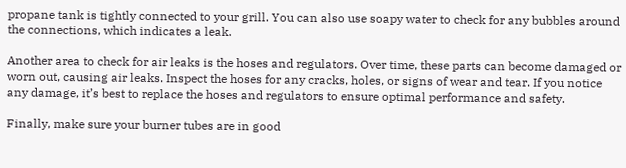propane tank is tightly connected to your grill. You can also use soapy water to check for any bubbles around the connections, which indicates a leak.

Another area to check for air leaks is the hoses and regulators. Over time, these parts can become damaged or worn out, causing air leaks. Inspect the hoses for any cracks, holes, or signs of wear and tear. If you notice any damage, it’s best to replace the hoses and regulators to ensure optimal performance and safety.

Finally, make sure your burner tubes are in good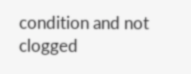condition and not clogged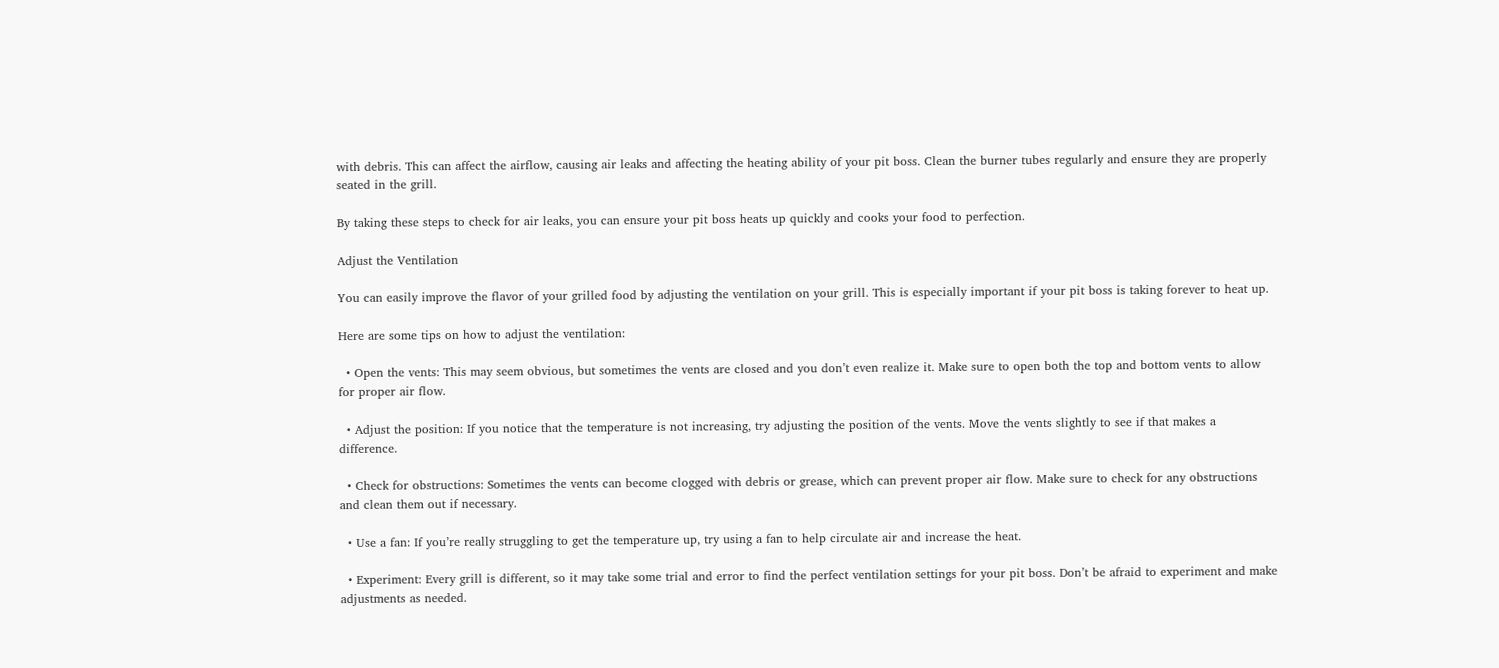with debris. This can affect the airflow, causing air leaks and affecting the heating ability of your pit boss. Clean the burner tubes regularly and ensure they are properly seated in the grill.

By taking these steps to check for air leaks, you can ensure your pit boss heats up quickly and cooks your food to perfection.

Adjust the Ventilation

You can easily improve the flavor of your grilled food by adjusting the ventilation on your grill. This is especially important if your pit boss is taking forever to heat up.

Here are some tips on how to adjust the ventilation:

  • Open the vents: This may seem obvious, but sometimes the vents are closed and you don’t even realize it. Make sure to open both the top and bottom vents to allow for proper air flow.

  • Adjust the position: If you notice that the temperature is not increasing, try adjusting the position of the vents. Move the vents slightly to see if that makes a difference.

  • Check for obstructions: Sometimes the vents can become clogged with debris or grease, which can prevent proper air flow. Make sure to check for any obstructions and clean them out if necessary.

  • Use a fan: If you’re really struggling to get the temperature up, try using a fan to help circulate air and increase the heat.

  • Experiment: Every grill is different, so it may take some trial and error to find the perfect ventilation settings for your pit boss. Don’t be afraid to experiment and make adjustments as needed.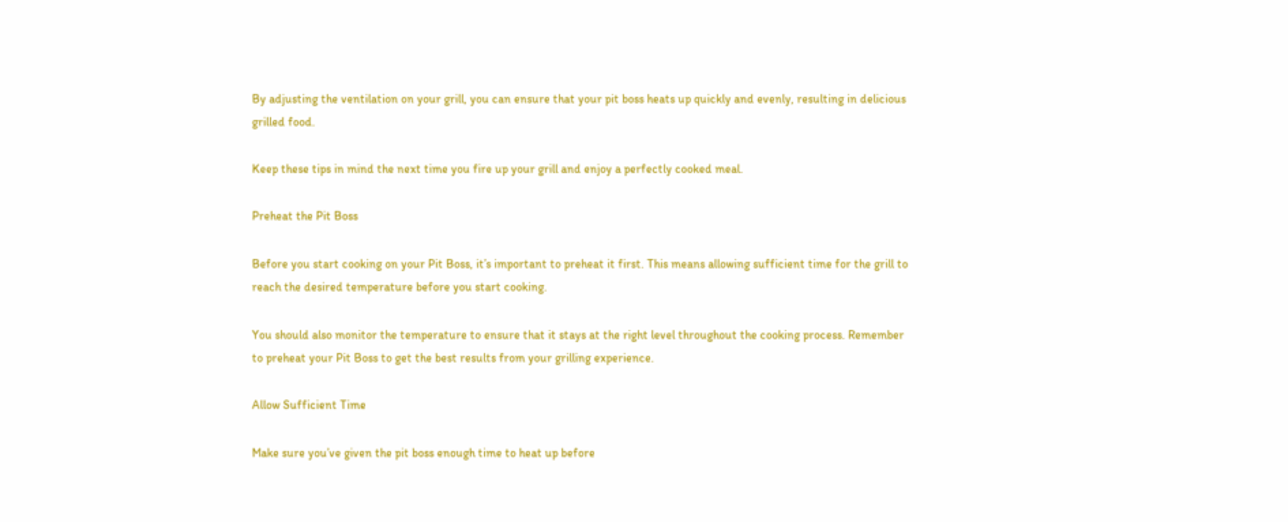By adjusting the ventilation on your grill, you can ensure that your pit boss heats up quickly and evenly, resulting in delicious grilled food.

Keep these tips in mind the next time you fire up your grill and enjoy a perfectly cooked meal.

Preheat the Pit Boss

Before you start cooking on your Pit Boss, it’s important to preheat it first. This means allowing sufficient time for the grill to reach the desired temperature before you start cooking.

You should also monitor the temperature to ensure that it stays at the right level throughout the cooking process. Remember to preheat your Pit Boss to get the best results from your grilling experience.

Allow Sufficient Time

Make sure you’ve given the pit boss enough time to heat up before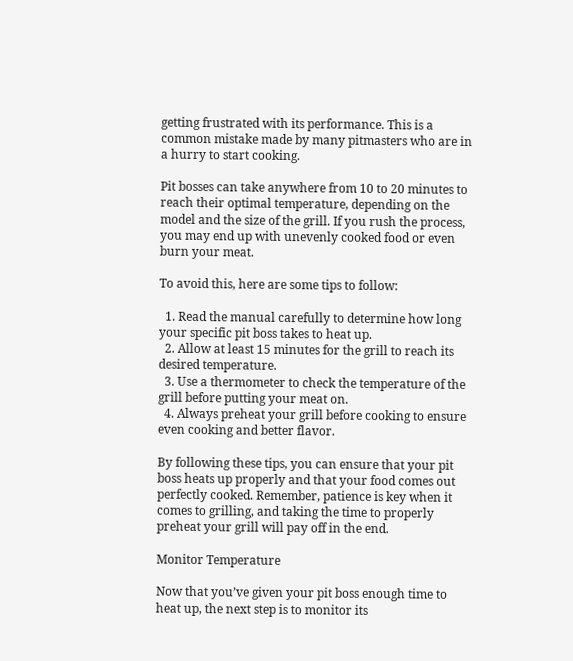getting frustrated with its performance. This is a common mistake made by many pitmasters who are in a hurry to start cooking.

Pit bosses can take anywhere from 10 to 20 minutes to reach their optimal temperature, depending on the model and the size of the grill. If you rush the process, you may end up with unevenly cooked food or even burn your meat.

To avoid this, here are some tips to follow:

  1. Read the manual carefully to determine how long your specific pit boss takes to heat up.
  2. Allow at least 15 minutes for the grill to reach its desired temperature.
  3. Use a thermometer to check the temperature of the grill before putting your meat on.
  4. Always preheat your grill before cooking to ensure even cooking and better flavor.

By following these tips, you can ensure that your pit boss heats up properly and that your food comes out perfectly cooked. Remember, patience is key when it comes to grilling, and taking the time to properly preheat your grill will pay off in the end.

Monitor Temperature

Now that you’ve given your pit boss enough time to heat up, the next step is to monitor its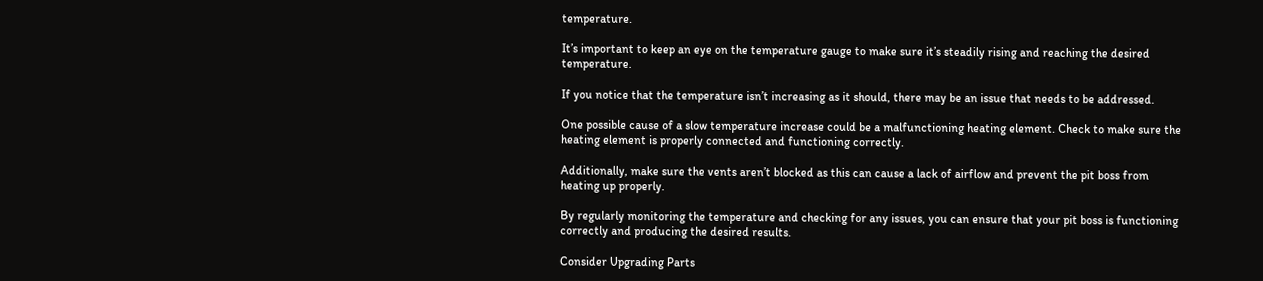temperature.

It’s important to keep an eye on the temperature gauge to make sure it’s steadily rising and reaching the desired temperature.

If you notice that the temperature isn’t increasing as it should, there may be an issue that needs to be addressed.

One possible cause of a slow temperature increase could be a malfunctioning heating element. Check to make sure the heating element is properly connected and functioning correctly.

Additionally, make sure the vents aren’t blocked as this can cause a lack of airflow and prevent the pit boss from heating up properly.

By regularly monitoring the temperature and checking for any issues, you can ensure that your pit boss is functioning correctly and producing the desired results.

Consider Upgrading Parts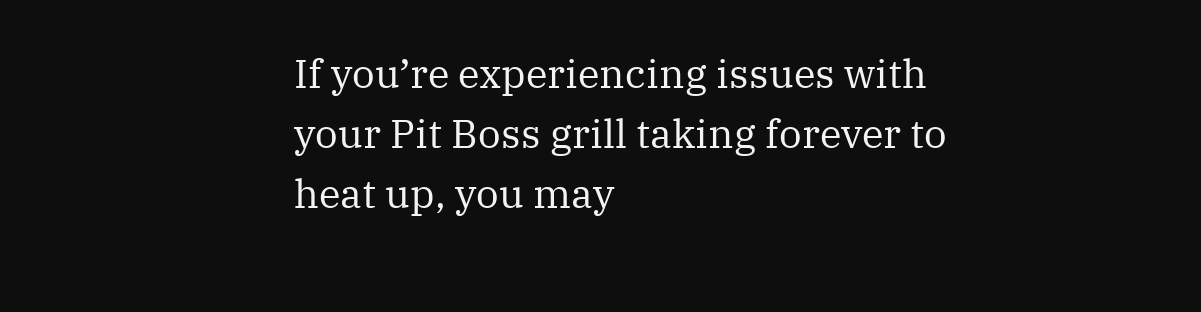If you’re experiencing issues with your Pit Boss grill taking forever to heat up, you may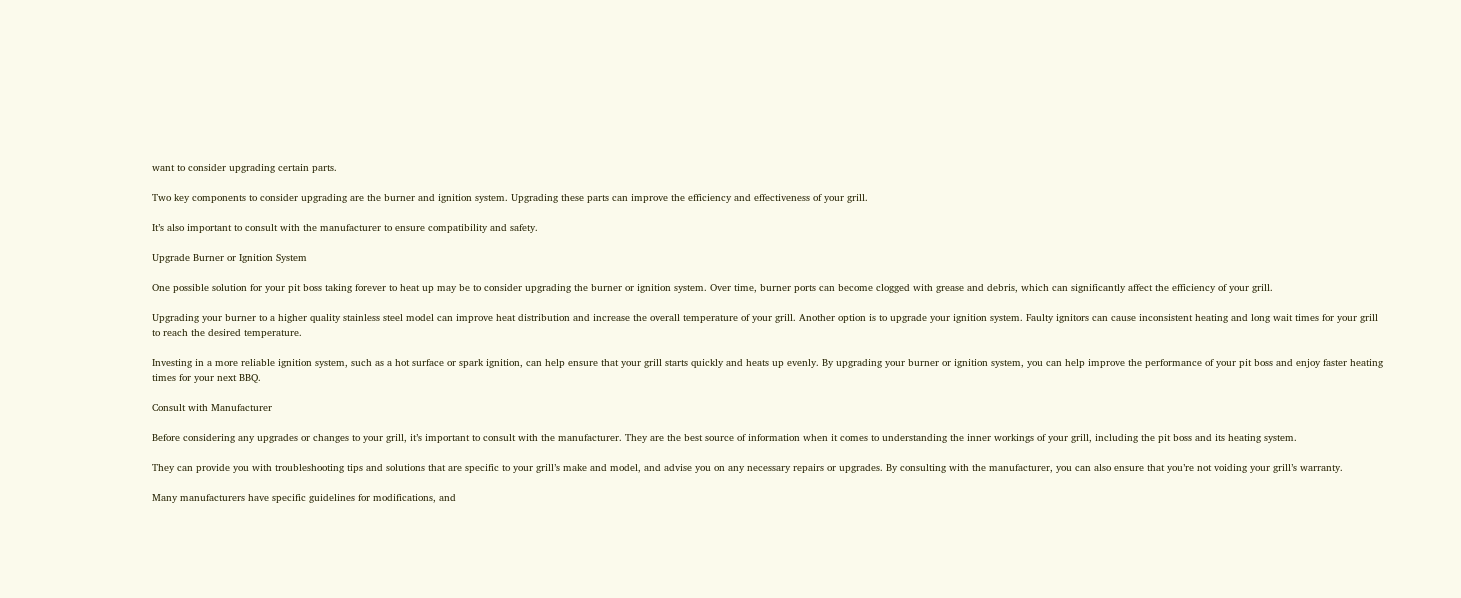want to consider upgrading certain parts.

Two key components to consider upgrading are the burner and ignition system. Upgrading these parts can improve the efficiency and effectiveness of your grill.

It’s also important to consult with the manufacturer to ensure compatibility and safety.

Upgrade Burner or Ignition System

One possible solution for your pit boss taking forever to heat up may be to consider upgrading the burner or ignition system. Over time, burner ports can become clogged with grease and debris, which can significantly affect the efficiency of your grill.

Upgrading your burner to a higher quality stainless steel model can improve heat distribution and increase the overall temperature of your grill. Another option is to upgrade your ignition system. Faulty ignitors can cause inconsistent heating and long wait times for your grill to reach the desired temperature.

Investing in a more reliable ignition system, such as a hot surface or spark ignition, can help ensure that your grill starts quickly and heats up evenly. By upgrading your burner or ignition system, you can help improve the performance of your pit boss and enjoy faster heating times for your next BBQ.

Consult with Manufacturer

Before considering any upgrades or changes to your grill, it’s important to consult with the manufacturer. They are the best source of information when it comes to understanding the inner workings of your grill, including the pit boss and its heating system.

They can provide you with troubleshooting tips and solutions that are specific to your grill’s make and model, and advise you on any necessary repairs or upgrades. By consulting with the manufacturer, you can also ensure that you’re not voiding your grill’s warranty.

Many manufacturers have specific guidelines for modifications, and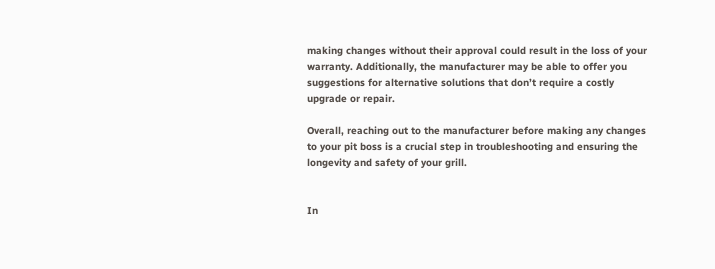making changes without their approval could result in the loss of your warranty. Additionally, the manufacturer may be able to offer you suggestions for alternative solutions that don’t require a costly upgrade or repair.

Overall, reaching out to the manufacturer before making any changes to your pit boss is a crucial step in troubleshooting and ensuring the longevity and safety of your grill.


In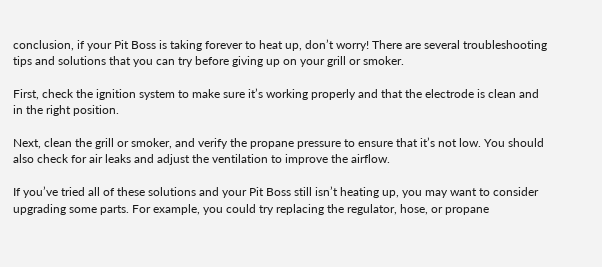conclusion, if your Pit Boss is taking forever to heat up, don’t worry! There are several troubleshooting tips and solutions that you can try before giving up on your grill or smoker.

First, check the ignition system to make sure it’s working properly and that the electrode is clean and in the right position.

Next, clean the grill or smoker, and verify the propane pressure to ensure that it’s not low. You should also check for air leaks and adjust the ventilation to improve the airflow.

If you’ve tried all of these solutions and your Pit Boss still isn’t heating up, you may want to consider upgrading some parts. For example, you could try replacing the regulator, hose, or propane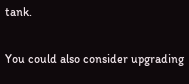tank.

You could also consider upgrading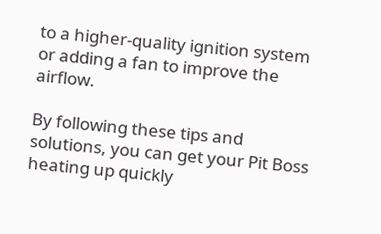to a higher-quality ignition system or adding a fan to improve the airflow.

By following these tips and solutions, you can get your Pit Boss heating up quickly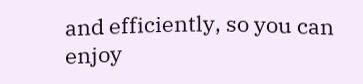and efficiently, so you can enjoy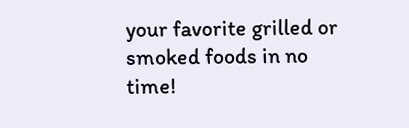your favorite grilled or smoked foods in no time!